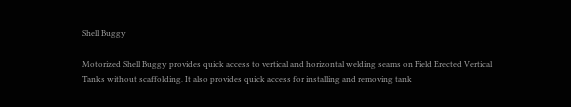Shell Buggy

Motorized Shell Buggy provides quick access to vertical and horizontal welding seams on Field Erected Vertical Tanks without scaffolding. It also provides quick access for installing and removing tank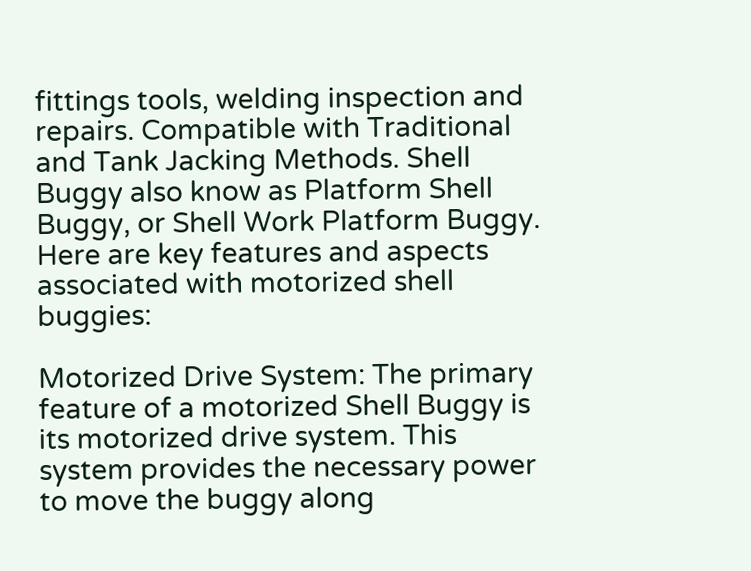fittings tools, welding inspection and repairs. Compatible with Traditional and Tank Jacking Methods. Shell Buggy also know as Platform Shell Buggy, or Shell Work Platform Buggy. Here are key features and aspects associated with motorized shell buggies:

Motorized Drive System: The primary feature of a motorized Shell Buggy is its motorized drive system. This system provides the necessary power to move the buggy along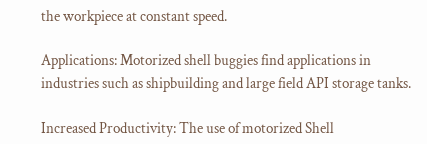the workpiece at constant speed.

Applications: Motorized shell buggies find applications in industries such as shipbuilding and large field API storage tanks.

Increased Productivity: The use of motorized Shell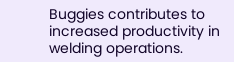Buggies contributes to increased productivity in welding operations.